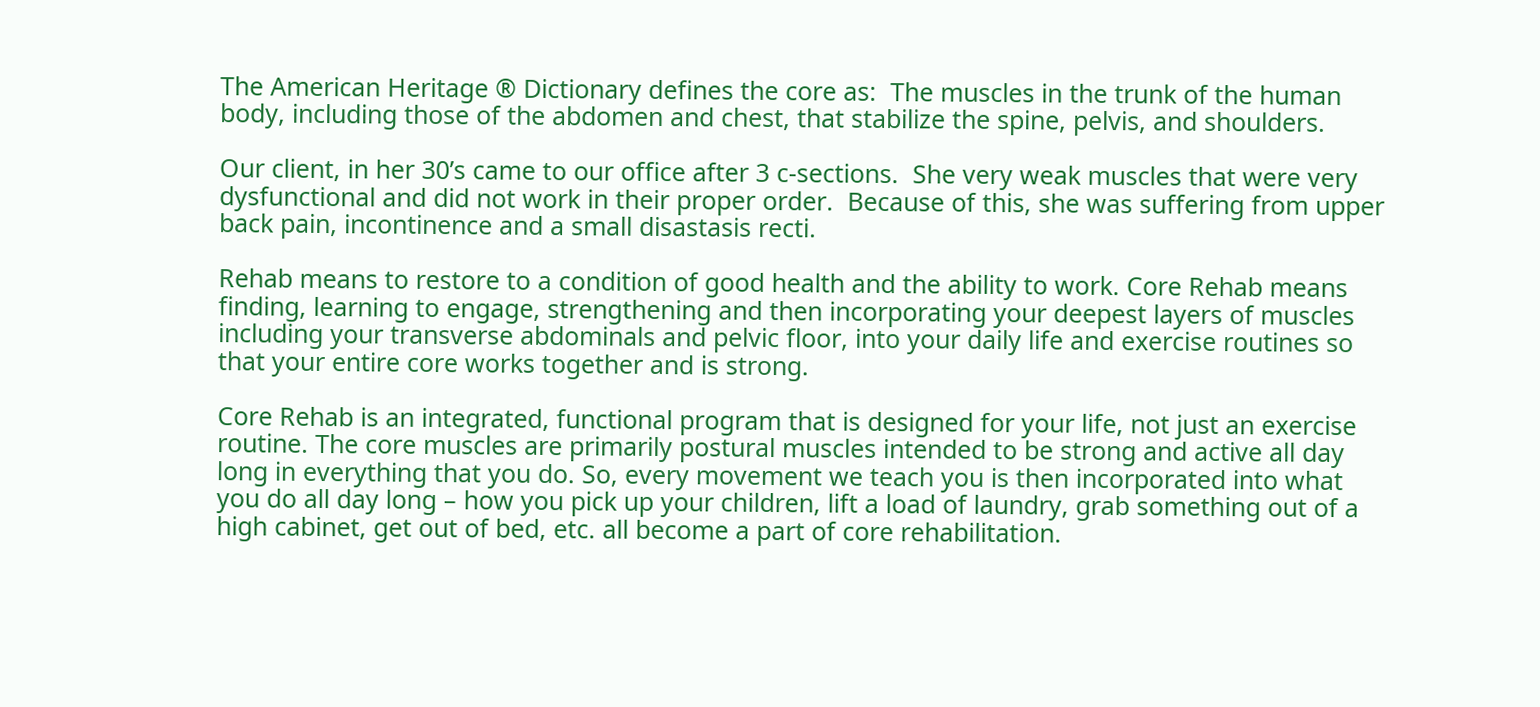The American Heritage ® Dictionary defines the core as:  The muscles in the trunk of the human body, including those of the abdomen and chest, that stabilize the spine, pelvis, and shoulders.

Our client, in her 30’s came to our office after 3 c-sections.  She very weak muscles that were very dysfunctional and did not work in their proper order.  Because of this, she was suffering from upper back pain, incontinence and a small disastasis recti.

Rehab means to restore to a condition of good health and the ability to work. Core Rehab means finding, learning to engage, strengthening and then incorporating your deepest layers of muscles including your transverse abdominals and pelvic floor, into your daily life and exercise routines so that your entire core works together and is strong.

Core Rehab is an integrated, functional program that is designed for your life, not just an exercise routine. The core muscles are primarily postural muscles intended to be strong and active all day long in everything that you do. So, every movement we teach you is then incorporated into what you do all day long – how you pick up your children, lift a load of laundry, grab something out of a high cabinet, get out of bed, etc. all become a part of core rehabilitation.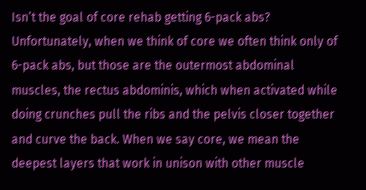Isn’t the goal of core rehab getting 6-pack abs?   Unfortunately, when we think of core we often think only of 6-pack abs, but those are the outermost abdominal muscles, the rectus abdominis, which when activated while doing crunches pull the ribs and the pelvis closer together and curve the back. When we say core, we mean the deepest layers that work in unison with other muscle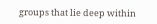groups that lie deep within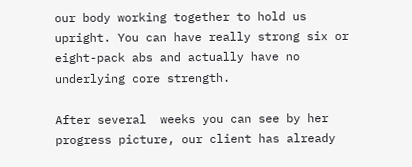our body working together to hold us upright. You can have really strong six or eight-pack abs and actually have no underlying core strength.

After several  weeks you can see by her progress picture, our client has already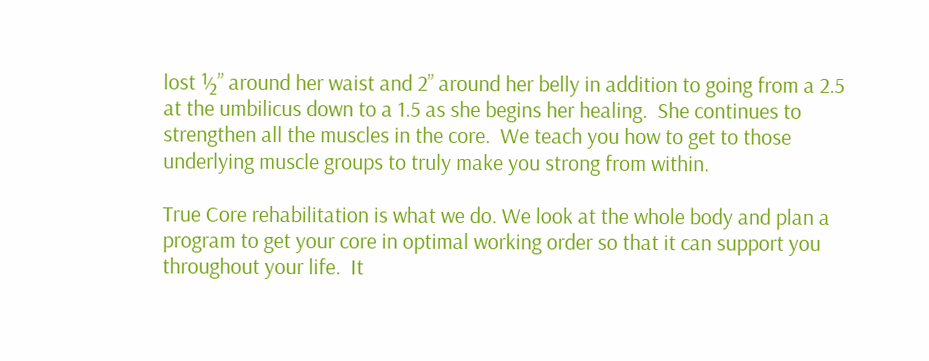lost ½” around her waist and 2” around her belly in addition to going from a 2.5 at the umbilicus down to a 1.5 as she begins her healing.  She continues to strengthen all the muscles in the core.  We teach you how to get to those underlying muscle groups to truly make you strong from within.

True Core rehabilitation is what we do. We look at the whole body and plan a program to get your core in optimal working order so that it can support you throughout your life.  It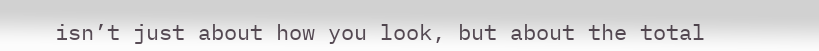isn’t just about how you look, but about the total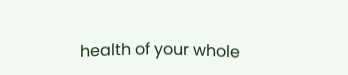health of your whole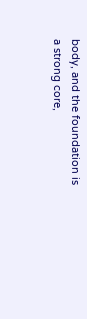body, and the foundation is a strong core,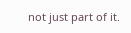not just part of it.